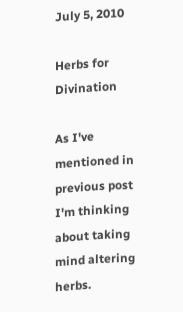July 5, 2010

Herbs for Divination

As I've mentioned in previous post I'm thinking about taking mind altering herbs.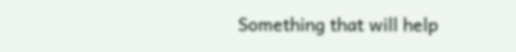Something that will help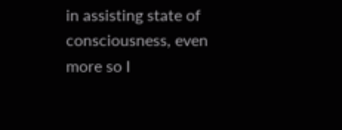in assisting state of consciousness, even more so I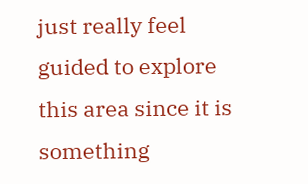just really feel guided to explore this area since it is something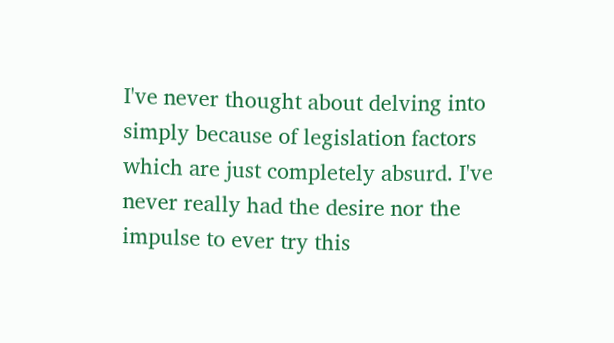I've never thought about delving into simply because of legislation factors which are just completely absurd. I've never really had the desire nor the impulse to ever try this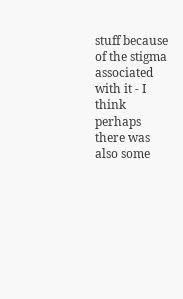stuff because of the stigma associated with it - I think perhaps there was also some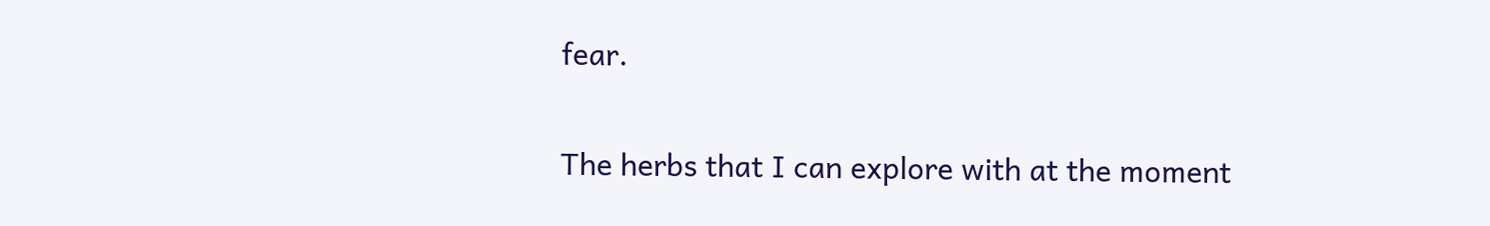fear.

The herbs that I can explore with at the moment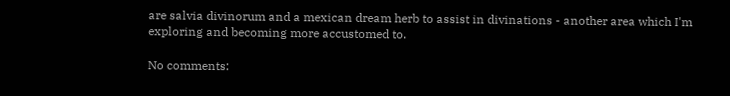are salvia divinorum and a mexican dream herb to assist in divinations - another area which I'm exploring and becoming more accustomed to.

No comments: